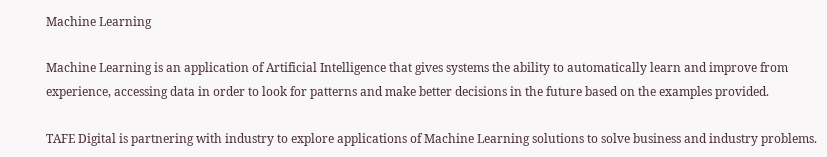Machine Learning

Machine Learning is an application of Artificial Intelligence that gives systems the ability to automatically learn and improve from experience, accessing data in order to look for patterns and make better decisions in the future based on the examples provided.

TAFE Digital is partnering with industry to explore applications of Machine Learning solutions to solve business and industry problems.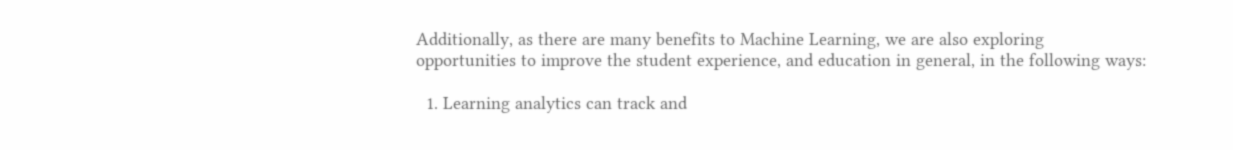Additionally, as there are many benefits to Machine Learning, we are also exploring opportunities to improve the student experience, and education in general, in the following ways:

  1. Learning analytics can track and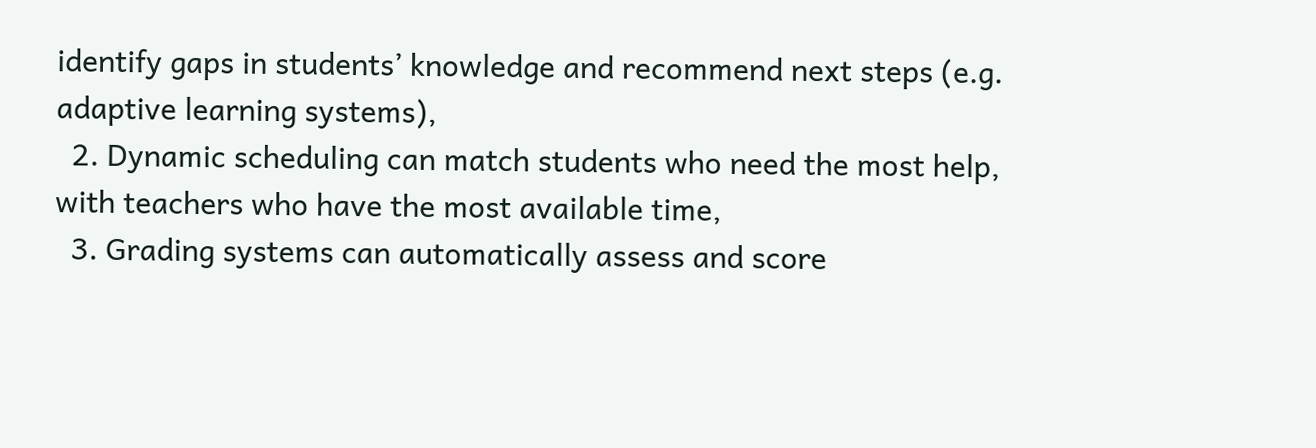identify gaps in students’ knowledge and recommend next steps (e.g. adaptive learning systems),
  2. Dynamic scheduling can match students who need the most help, with teachers who have the most available time,
  3. Grading systems can automatically assess and score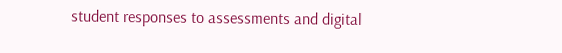student responses to assessments and digital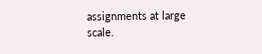assignments at large scale.